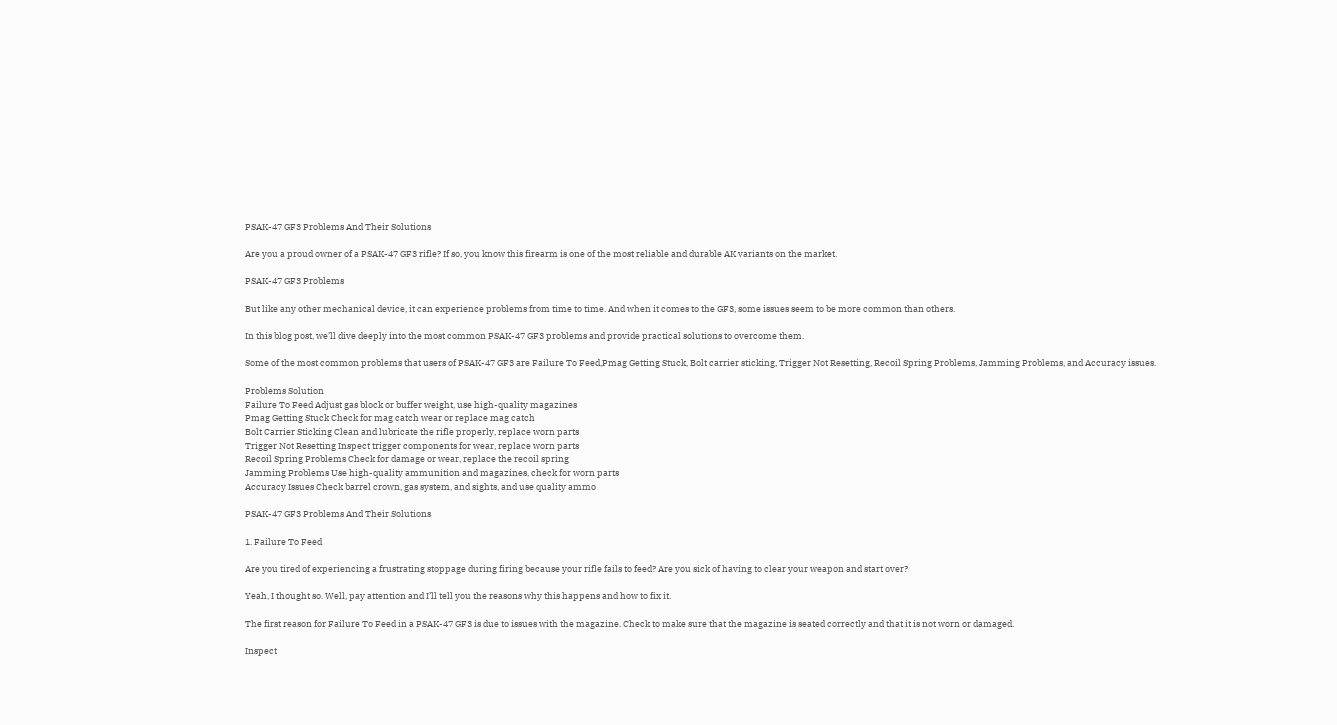PSAK-47 GF3 Problems And Their Solutions

Are you a proud owner of a PSAK-47 GF3 rifle? If so, you know this firearm is one of the most reliable and durable AK variants on the market.

PSAK-47 GF3 Problems

But like any other mechanical device, it can experience problems from time to time. And when it comes to the GF3, some issues seem to be more common than others.

In this blog post, we’ll dive deeply into the most common PSAK-47 GF3 problems and provide practical solutions to overcome them.

Some of the most common problems that users of PSAK-47 GF3 are Failure To Feed,Pmag Getting Stuck, Bolt carrier sticking, Trigger Not Resetting, Recoil Spring Problems, Jamming Problems, and Accuracy issues.

Problems Solution
Failure To Feed Adjust gas block or buffer weight, use high-quality magazines
Pmag Getting Stuck Check for mag catch wear or replace mag catch
Bolt Carrier Sticking Clean and lubricate the rifle properly, replace worn parts
Trigger Not Resetting Inspect trigger components for wear, replace worn parts
Recoil Spring Problems Check for damage or wear, replace the recoil spring
Jamming Problems Use high-quality ammunition and magazines, check for worn parts
Accuracy Issues Check barrel crown, gas system, and sights, and use quality ammo

PSAK-47 GF3 Problems And Their Solutions

1. Failure To Feed

Are you tired of experiencing a frustrating stoppage during firing because your rifle fails to feed? Are you sick of having to clear your weapon and start over?

Yeah, I thought so. Well, pay attention and I’ll tell you the reasons why this happens and how to fix it.

The first reason for Failure To Feed in a PSAK-47 GF3 is due to issues with the magazine. Check to make sure that the magazine is seated correctly and that it is not worn or damaged.

Inspect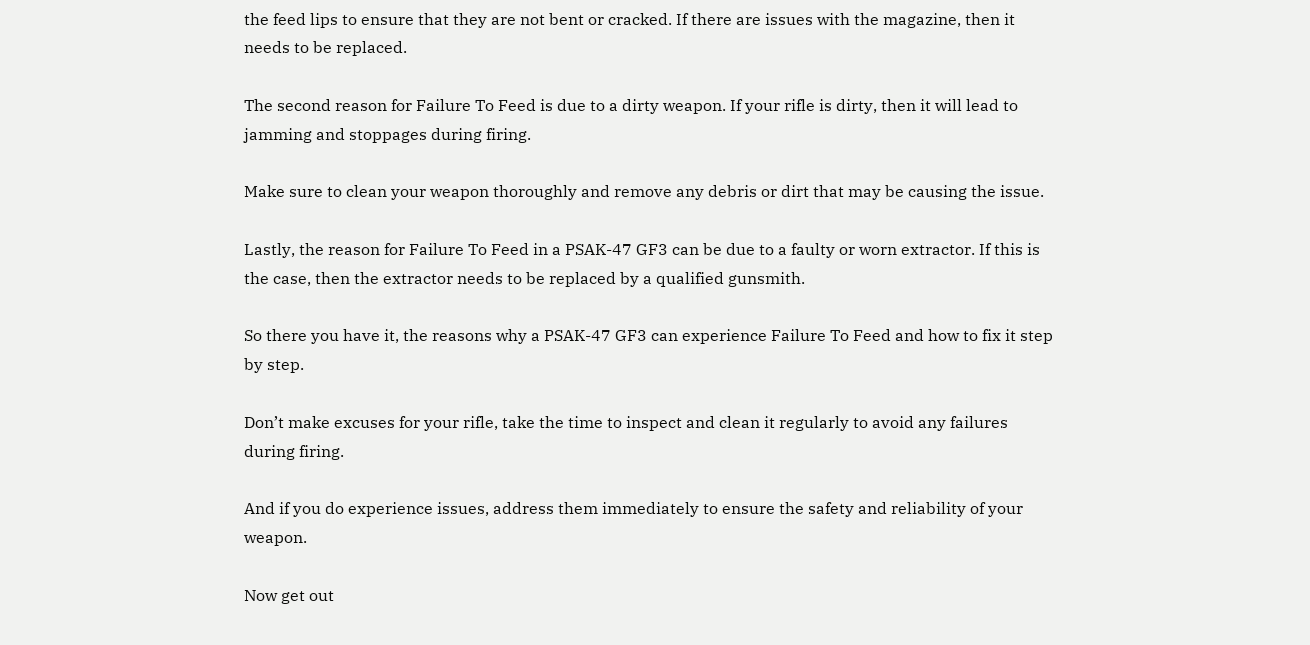the feed lips to ensure that they are not bent or cracked. If there are issues with the magazine, then it needs to be replaced.

The second reason for Failure To Feed is due to a dirty weapon. If your rifle is dirty, then it will lead to jamming and stoppages during firing.

Make sure to clean your weapon thoroughly and remove any debris or dirt that may be causing the issue.

Lastly, the reason for Failure To Feed in a PSAK-47 GF3 can be due to a faulty or worn extractor. If this is the case, then the extractor needs to be replaced by a qualified gunsmith.

So there you have it, the reasons why a PSAK-47 GF3 can experience Failure To Feed and how to fix it step by step.

Don’t make excuses for your rifle, take the time to inspect and clean it regularly to avoid any failures during firing.

And if you do experience issues, address them immediately to ensure the safety and reliability of your weapon.

Now get out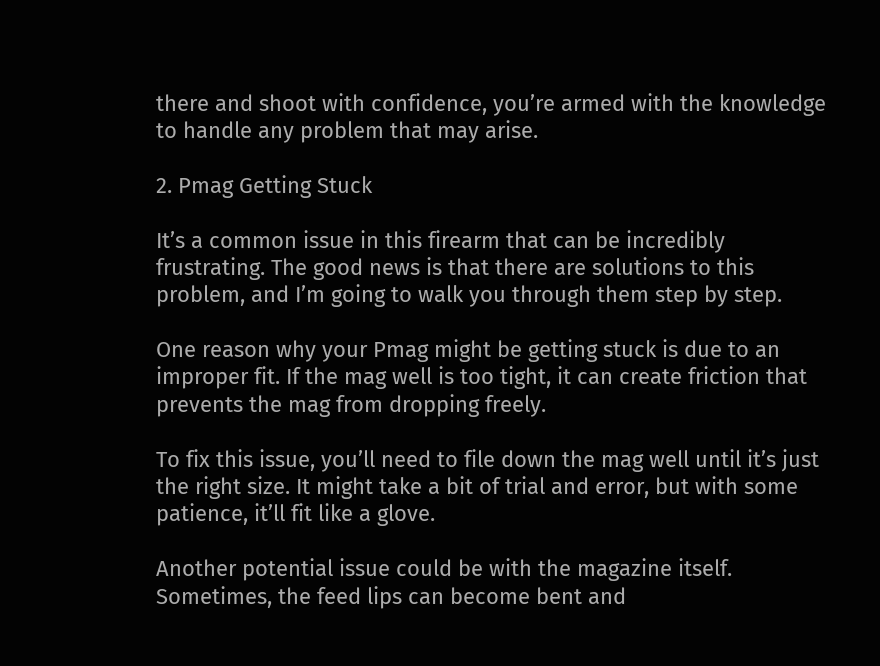there and shoot with confidence, you’re armed with the knowledge to handle any problem that may arise.

2. Pmag Getting Stuck

It’s a common issue in this firearm that can be incredibly frustrating. The good news is that there are solutions to this problem, and I’m going to walk you through them step by step.

One reason why your Pmag might be getting stuck is due to an improper fit. If the mag well is too tight, it can create friction that prevents the mag from dropping freely.

To fix this issue, you’ll need to file down the mag well until it’s just the right size. It might take a bit of trial and error, but with some patience, it’ll fit like a glove.

Another potential issue could be with the magazine itself. Sometimes, the feed lips can become bent and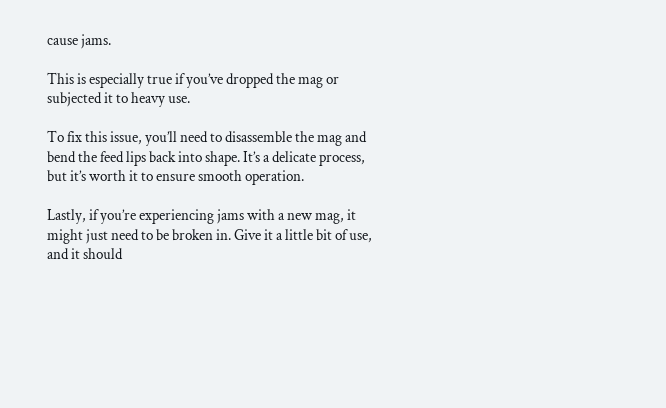cause jams.

This is especially true if you’ve dropped the mag or subjected it to heavy use.

To fix this issue, you’ll need to disassemble the mag and bend the feed lips back into shape. It’s a delicate process, but it’s worth it to ensure smooth operation.

Lastly, if you’re experiencing jams with a new mag, it might just need to be broken in. Give it a little bit of use, and it should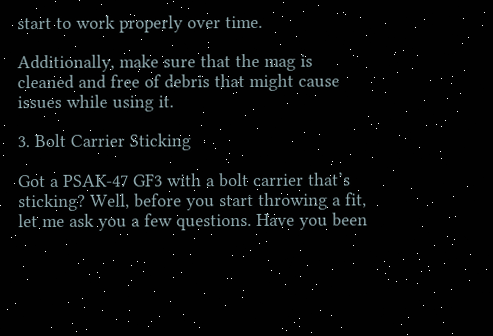start to work properly over time.

Additionally, make sure that the mag is cleaned and free of debris that might cause issues while using it.

3. Bolt Carrier Sticking

Got a PSAK-47 GF3 with a bolt carrier that’s sticking? Well, before you start throwing a fit, let me ask you a few questions. Have you been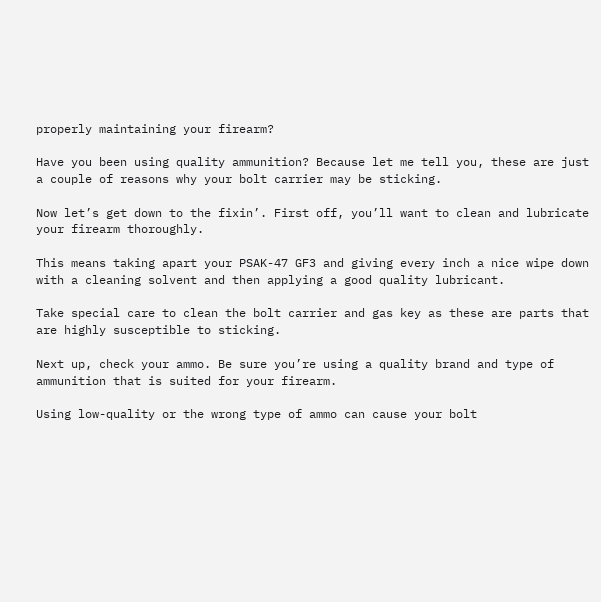properly maintaining your firearm?

Have you been using quality ammunition? Because let me tell you, these are just a couple of reasons why your bolt carrier may be sticking.

Now let’s get down to the fixin’. First off, you’ll want to clean and lubricate your firearm thoroughly.

This means taking apart your PSAK-47 GF3 and giving every inch a nice wipe down with a cleaning solvent and then applying a good quality lubricant.

Take special care to clean the bolt carrier and gas key as these are parts that are highly susceptible to sticking.

Next up, check your ammo. Be sure you’re using a quality brand and type of ammunition that is suited for your firearm.

Using low-quality or the wrong type of ammo can cause your bolt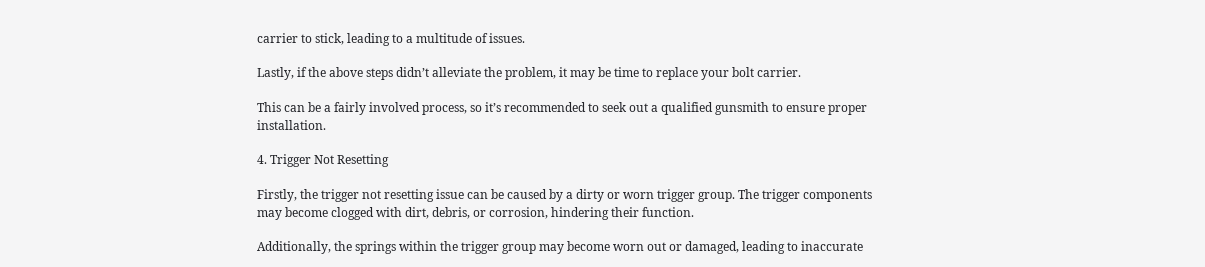carrier to stick, leading to a multitude of issues.

Lastly, if the above steps didn’t alleviate the problem, it may be time to replace your bolt carrier.

This can be a fairly involved process, so it’s recommended to seek out a qualified gunsmith to ensure proper installation.

4. Trigger Not Resetting

Firstly, the trigger not resetting issue can be caused by a dirty or worn trigger group. The trigger components may become clogged with dirt, debris, or corrosion, hindering their function.

Additionally, the springs within the trigger group may become worn out or damaged, leading to inaccurate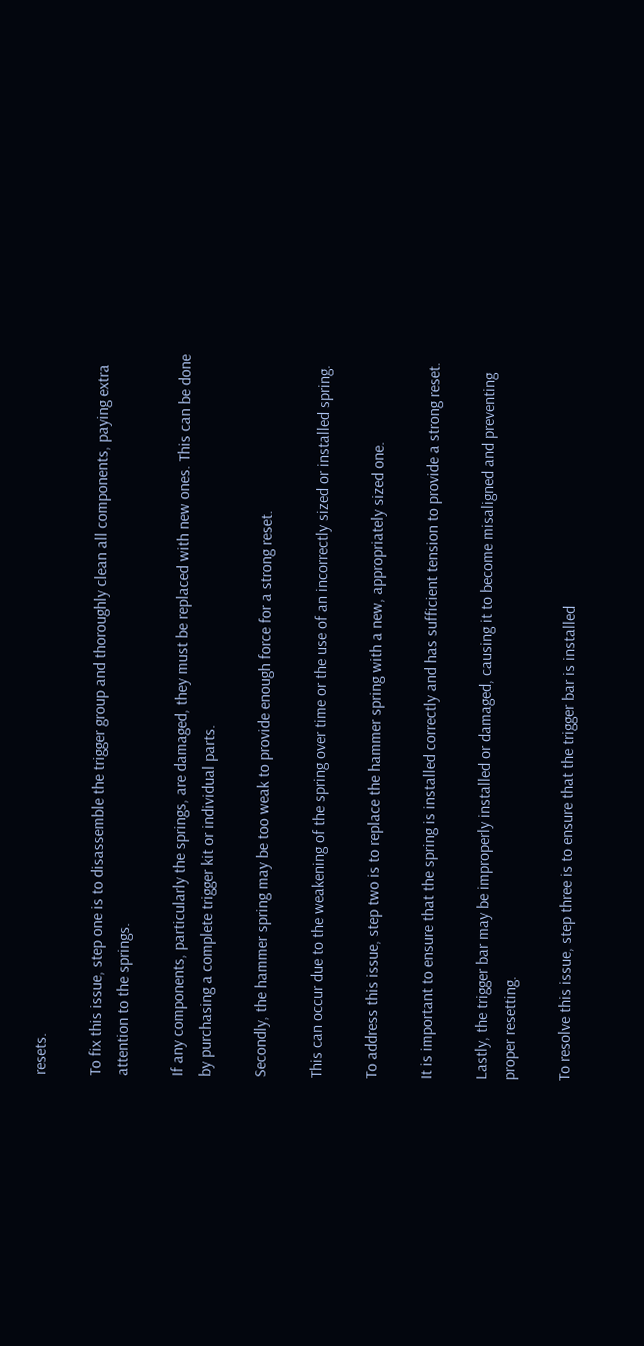resets.

To fix this issue, step one is to disassemble the trigger group and thoroughly clean all components, paying extra attention to the springs.

If any components, particularly the springs, are damaged, they must be replaced with new ones. This can be done by purchasing a complete trigger kit or individual parts.

Secondly, the hammer spring may be too weak to provide enough force for a strong reset.

This can occur due to the weakening of the spring over time or the use of an incorrectly sized or installed spring.

To address this issue, step two is to replace the hammer spring with a new, appropriately sized one.

It is important to ensure that the spring is installed correctly and has sufficient tension to provide a strong reset.

Lastly, the trigger bar may be improperly installed or damaged, causing it to become misaligned and preventing proper resetting.

To resolve this issue, step three is to ensure that the trigger bar is installed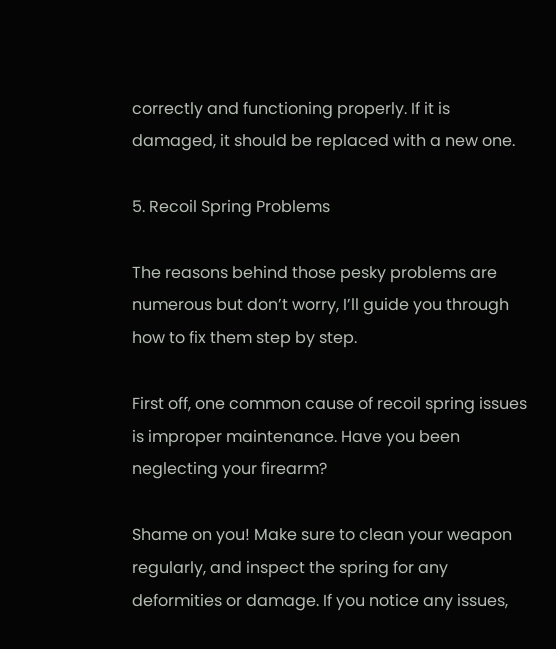correctly and functioning properly. If it is damaged, it should be replaced with a new one.

5. Recoil Spring Problems

The reasons behind those pesky problems are numerous but don’t worry, I’ll guide you through how to fix them step by step.

First off, one common cause of recoil spring issues is improper maintenance. Have you been neglecting your firearm?

Shame on you! Make sure to clean your weapon regularly, and inspect the spring for any deformities or damage. If you notice any issues,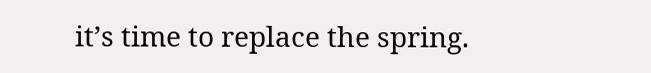it’s time to replace the spring.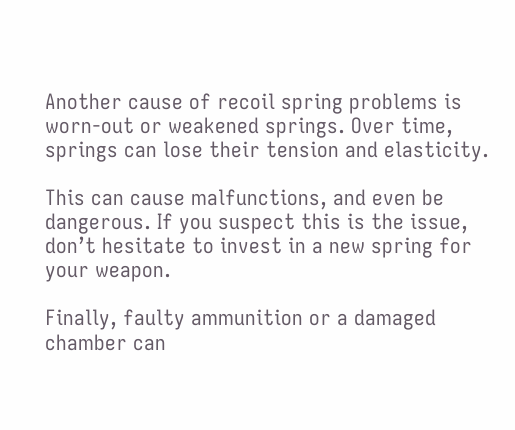Another cause of recoil spring problems is worn-out or weakened springs. Over time, springs can lose their tension and elasticity.

This can cause malfunctions, and even be dangerous. If you suspect this is the issue, don’t hesitate to invest in a new spring for your weapon.

Finally, faulty ammunition or a damaged chamber can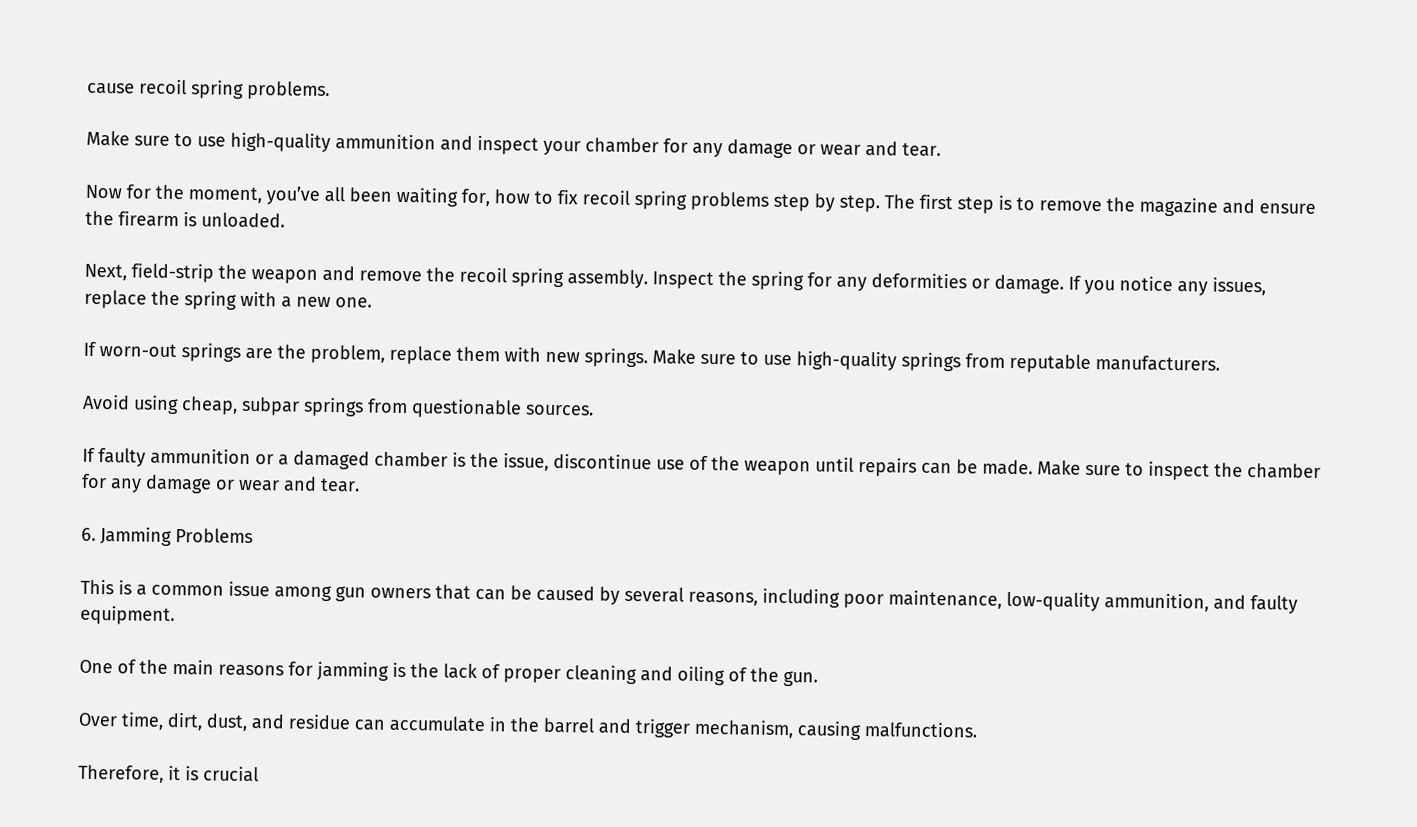cause recoil spring problems.

Make sure to use high-quality ammunition and inspect your chamber for any damage or wear and tear.

Now for the moment, you’ve all been waiting for, how to fix recoil spring problems step by step. The first step is to remove the magazine and ensure the firearm is unloaded.

Next, field-strip the weapon and remove the recoil spring assembly. Inspect the spring for any deformities or damage. If you notice any issues, replace the spring with a new one.

If worn-out springs are the problem, replace them with new springs. Make sure to use high-quality springs from reputable manufacturers.

Avoid using cheap, subpar springs from questionable sources.

If faulty ammunition or a damaged chamber is the issue, discontinue use of the weapon until repairs can be made. Make sure to inspect the chamber for any damage or wear and tear.

6. Jamming Problems

This is a common issue among gun owners that can be caused by several reasons, including poor maintenance, low-quality ammunition, and faulty equipment.

One of the main reasons for jamming is the lack of proper cleaning and oiling of the gun.

Over time, dirt, dust, and residue can accumulate in the barrel and trigger mechanism, causing malfunctions.

Therefore, it is crucial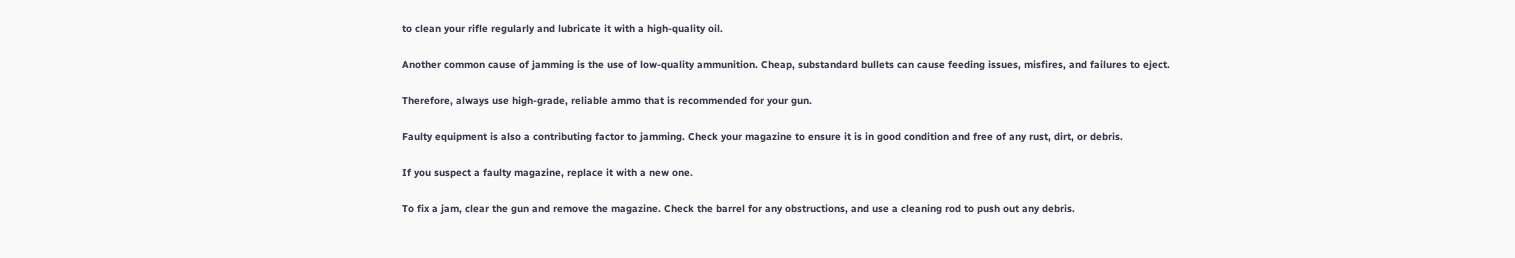to clean your rifle regularly and lubricate it with a high-quality oil.

Another common cause of jamming is the use of low-quality ammunition. Cheap, substandard bullets can cause feeding issues, misfires, and failures to eject.

Therefore, always use high-grade, reliable ammo that is recommended for your gun.

Faulty equipment is also a contributing factor to jamming. Check your magazine to ensure it is in good condition and free of any rust, dirt, or debris.

If you suspect a faulty magazine, replace it with a new one.

To fix a jam, clear the gun and remove the magazine. Check the barrel for any obstructions, and use a cleaning rod to push out any debris.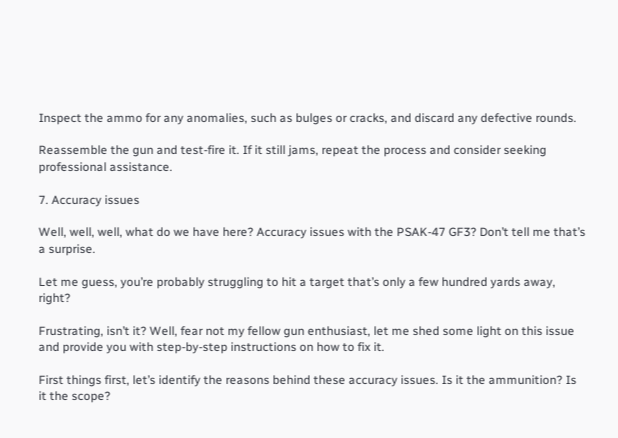Inspect the ammo for any anomalies, such as bulges or cracks, and discard any defective rounds.

Reassemble the gun and test-fire it. If it still jams, repeat the process and consider seeking professional assistance.

7. Accuracy issues

Well, well, well, what do we have here? Accuracy issues with the PSAK-47 GF3? Don’t tell me that’s a surprise.

Let me guess, you’re probably struggling to hit a target that’s only a few hundred yards away, right?

Frustrating, isn’t it? Well, fear not my fellow gun enthusiast, let me shed some light on this issue and provide you with step-by-step instructions on how to fix it.

First things first, let’s identify the reasons behind these accuracy issues. Is it the ammunition? Is it the scope?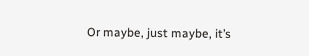Or maybe, just maybe, it’s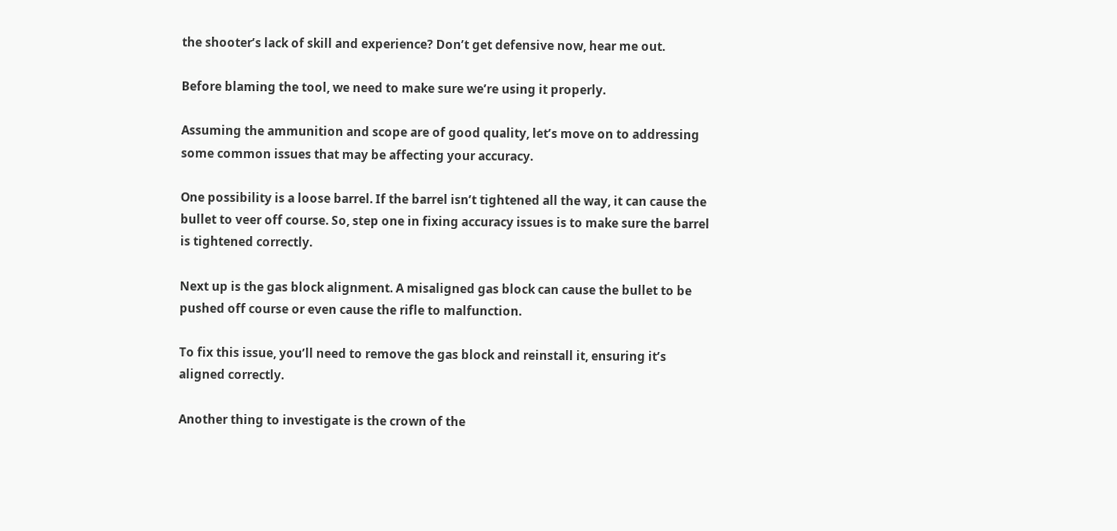the shooter’s lack of skill and experience? Don’t get defensive now, hear me out.

Before blaming the tool, we need to make sure we’re using it properly.

Assuming the ammunition and scope are of good quality, let’s move on to addressing some common issues that may be affecting your accuracy.

One possibility is a loose barrel. If the barrel isn’t tightened all the way, it can cause the bullet to veer off course. So, step one in fixing accuracy issues is to make sure the barrel is tightened correctly.

Next up is the gas block alignment. A misaligned gas block can cause the bullet to be pushed off course or even cause the rifle to malfunction.

To fix this issue, you’ll need to remove the gas block and reinstall it, ensuring it’s aligned correctly.

Another thing to investigate is the crown of the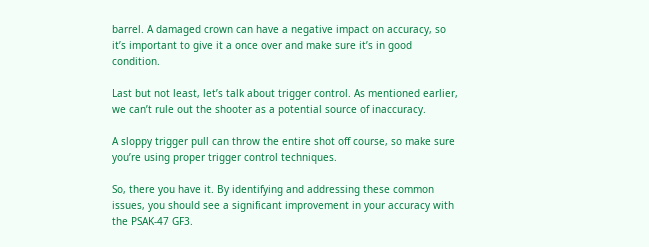barrel. A damaged crown can have a negative impact on accuracy, so it’s important to give it a once over and make sure it’s in good condition.

Last but not least, let’s talk about trigger control. As mentioned earlier, we can’t rule out the shooter as a potential source of inaccuracy.

A sloppy trigger pull can throw the entire shot off course, so make sure you’re using proper trigger control techniques.

So, there you have it. By identifying and addressing these common issues, you should see a significant improvement in your accuracy with the PSAK-47 GF3.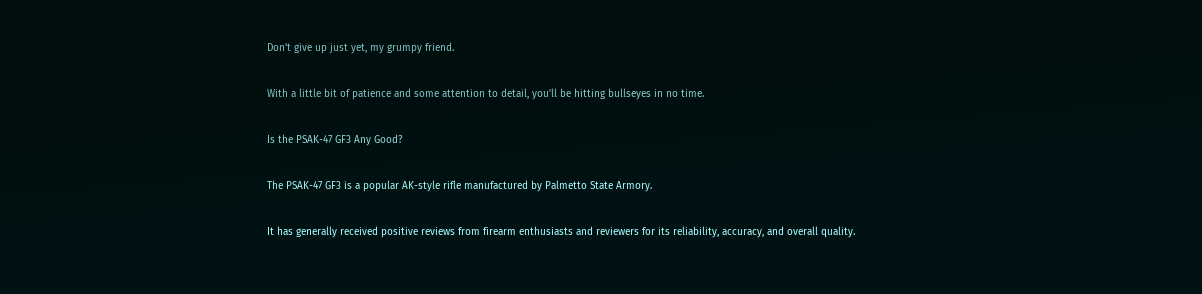Don’t give up just yet, my grumpy friend.

With a little bit of patience and some attention to detail, you’ll be hitting bullseyes in no time.

Is the PSAK-47 GF3 Any Good?

The PSAK-47 GF3 is a popular AK-style rifle manufactured by Palmetto State Armory.

It has generally received positive reviews from firearm enthusiasts and reviewers for its reliability, accuracy, and overall quality.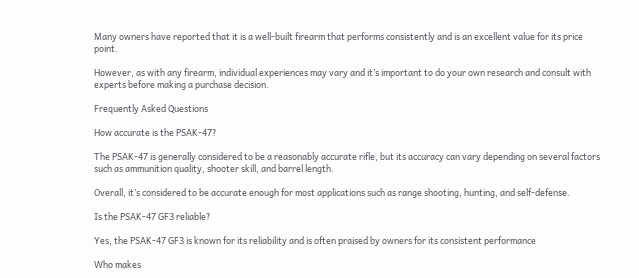Many owners have reported that it is a well-built firearm that performs consistently and is an excellent value for its price point.

However, as with any firearm, individual experiences may vary and it’s important to do your own research and consult with experts before making a purchase decision.

Frequently Asked Questions

How accurate is the PSAK-47?

The PSAK-47 is generally considered to be a reasonably accurate rifle, but its accuracy can vary depending on several factors such as ammunition quality, shooter skill, and barrel length.

Overall, it’s considered to be accurate enough for most applications such as range shooting, hunting, and self-defense.

Is the PSAK-47 GF3 reliable?

Yes, the PSAK-47 GF3 is known for its reliability and is often praised by owners for its consistent performance

Who makes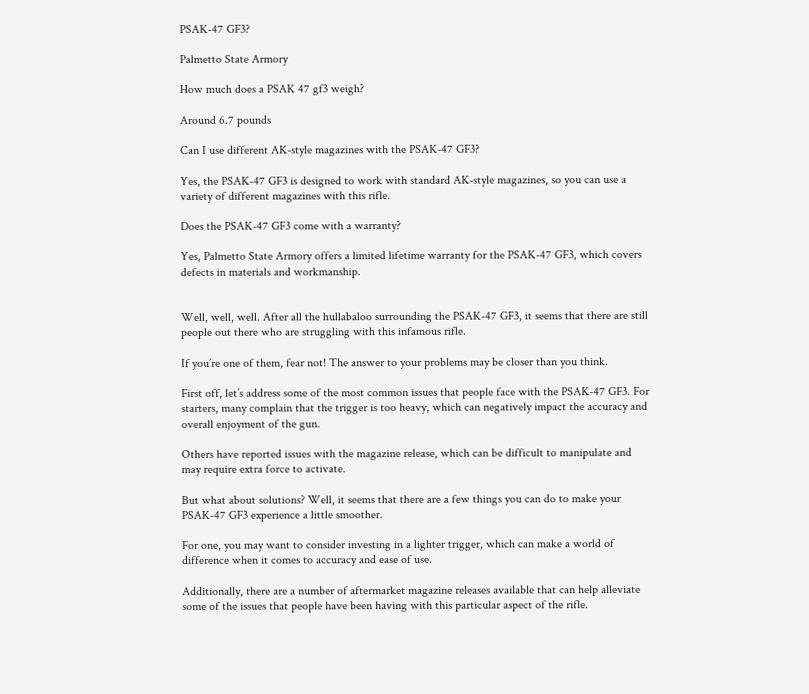PSAK-47 GF3?

Palmetto State Armory

How much does a PSAK 47 gf3 weigh?

Around 6.7 pounds

Can I use different AK-style magazines with the PSAK-47 GF3?

Yes, the PSAK-47 GF3 is designed to work with standard AK-style magazines, so you can use a variety of different magazines with this rifle.

Does the PSAK-47 GF3 come with a warranty?

Yes, Palmetto State Armory offers a limited lifetime warranty for the PSAK-47 GF3, which covers defects in materials and workmanship.


Well, well, well. After all the hullabaloo surrounding the PSAK-47 GF3, it seems that there are still people out there who are struggling with this infamous rifle.

If you’re one of them, fear not! The answer to your problems may be closer than you think.

First off, let’s address some of the most common issues that people face with the PSAK-47 GF3. For starters, many complain that the trigger is too heavy, which can negatively impact the accuracy and overall enjoyment of the gun.

Others have reported issues with the magazine release, which can be difficult to manipulate and may require extra force to activate.

But what about solutions? Well, it seems that there are a few things you can do to make your PSAK-47 GF3 experience a little smoother.

For one, you may want to consider investing in a lighter trigger, which can make a world of difference when it comes to accuracy and ease of use.

Additionally, there are a number of aftermarket magazine releases available that can help alleviate some of the issues that people have been having with this particular aspect of the rifle.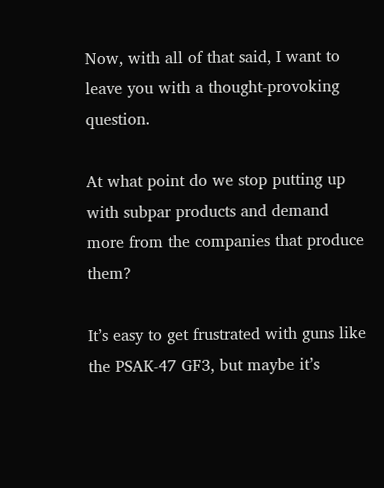Now, with all of that said, I want to leave you with a thought-provoking question.

At what point do we stop putting up with subpar products and demand more from the companies that produce them?

It’s easy to get frustrated with guns like the PSAK-47 GF3, but maybe it’s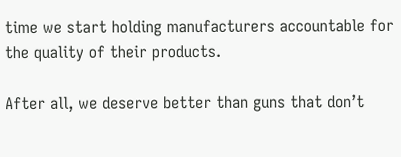time we start holding manufacturers accountable for the quality of their products.

After all, we deserve better than guns that don’t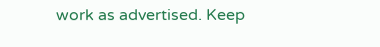work as advertised. Keep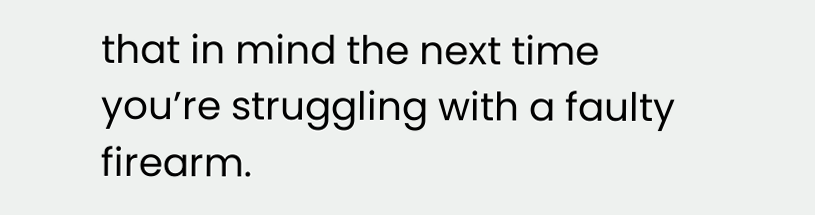that in mind the next time you’re struggling with a faulty firearm.